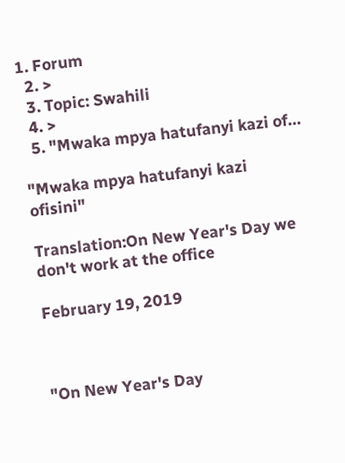1. Forum
  2. >
  3. Topic: Swahili
  4. >
  5. "Mwaka mpya hatufanyi kazi of…

"Mwaka mpya hatufanyi kazi ofisini"

Translation:On New Year's Day we don't work at the office

February 19, 2019



"On New Year's Day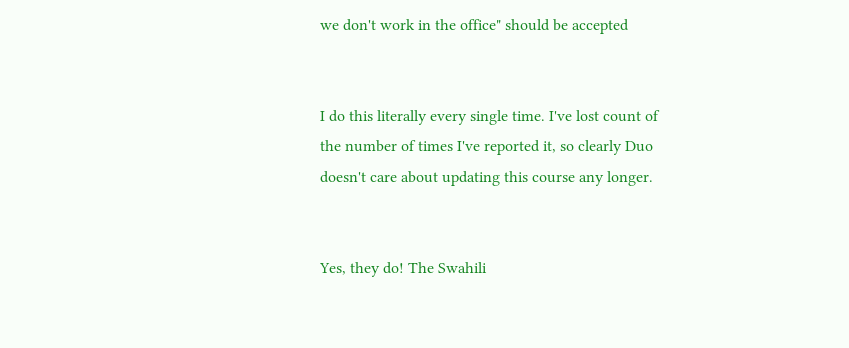we don't work in the office" should be accepted


I do this literally every single time. I've lost count of the number of times I've reported it, so clearly Duo doesn't care about updating this course any longer.


Yes, they do! The Swahili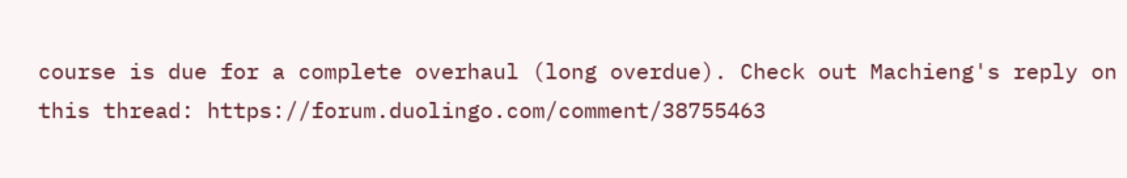course is due for a complete overhaul (long overdue). Check out Machieng's reply on this thread: https://forum.duolingo.com/comment/38755463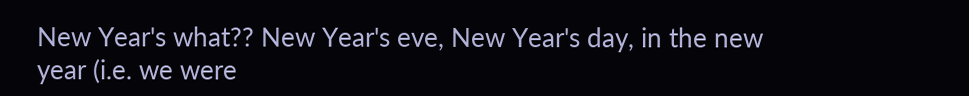New Year's what?? New Year's eve, New Year's day, in the new year (i.e. we were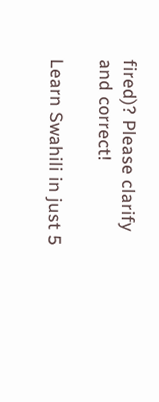fired)? Please clarify and correct!

Learn Swahili in just 5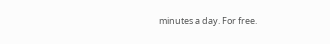minutes a day. For free.